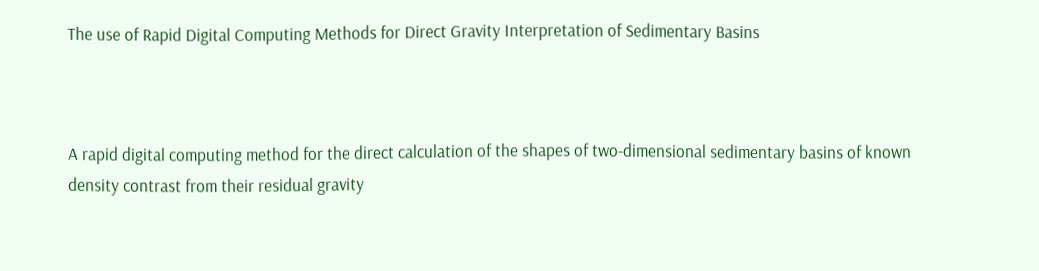The use of Rapid Digital Computing Methods for Direct Gravity Interpretation of Sedimentary Basins



A rapid digital computing method for the direct calculation of the shapes of two-dimensional sedimentary basins of known density contrast from their residual gravity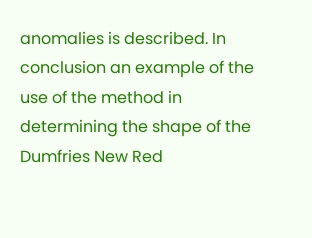anomalies is described. In conclusion an example of the use of the method in determining the shape of the Dumfries New Red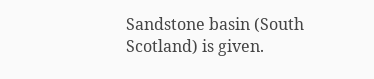Sandstone basin (South Scotland) is given.